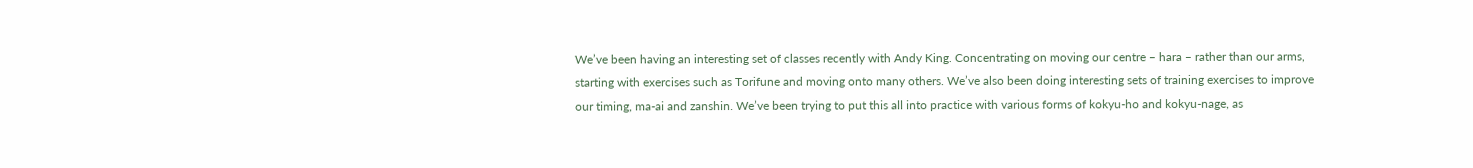We’ve been having an interesting set of classes recently with Andy King. Concentrating on moving our centre – hara – rather than our arms, starting with exercises such as Torifune and moving onto many others. We’ve also been doing interesting sets of training exercises to improve our timing, ma-ai and zanshin. We’ve been trying to put this all into practice with various forms of kokyu-ho and kokyu-nage, as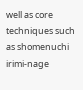well as core techniques such as shomenuchi irimi-nage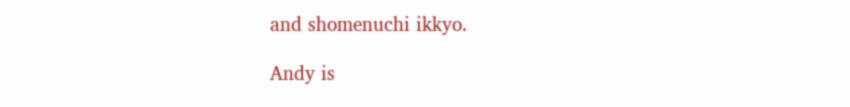and shomenuchi ikkyo.

Andy is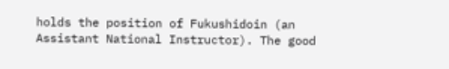holds the position of Fukushidoin (an Assistant National Instructor). The good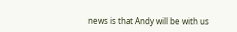news is that Andy will be with us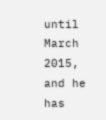until March 2015, and he has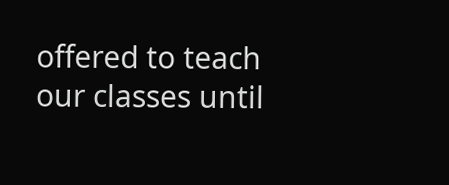offered to teach our classes until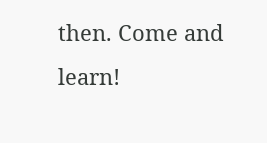then. Come and learn!